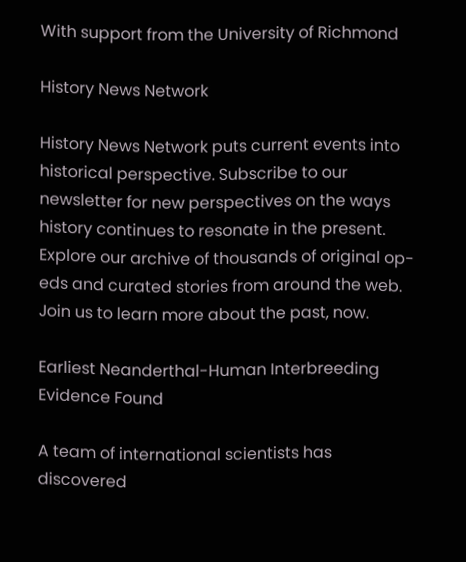With support from the University of Richmond

History News Network

History News Network puts current events into historical perspective. Subscribe to our newsletter for new perspectives on the ways history continues to resonate in the present. Explore our archive of thousands of original op-eds and curated stories from around the web. Join us to learn more about the past, now.

Earliest Neanderthal-Human Interbreeding Evidence Found

A team of international scientists has discovered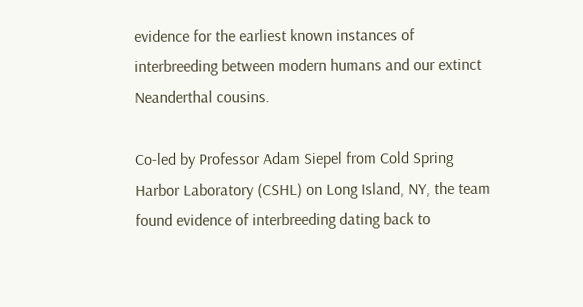evidence for the earliest known instances of interbreeding between modern humans and our extinct Neanderthal cousins.

Co-led by Professor Adam Siepel from Cold Spring Harbor Laboratory (CSHL) on Long Island, NY, the team found evidence of interbreeding dating back to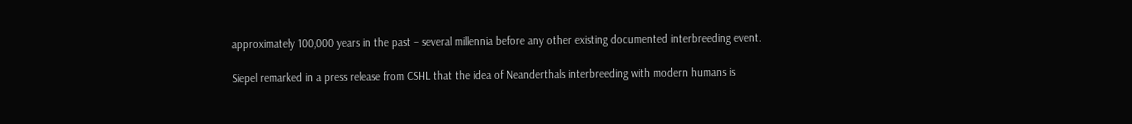approximately 100,000 years in the past – several millennia before any other existing documented interbreeding event.

Siepel remarked in a press release from CSHL that the idea of Neanderthals interbreeding with modern humans is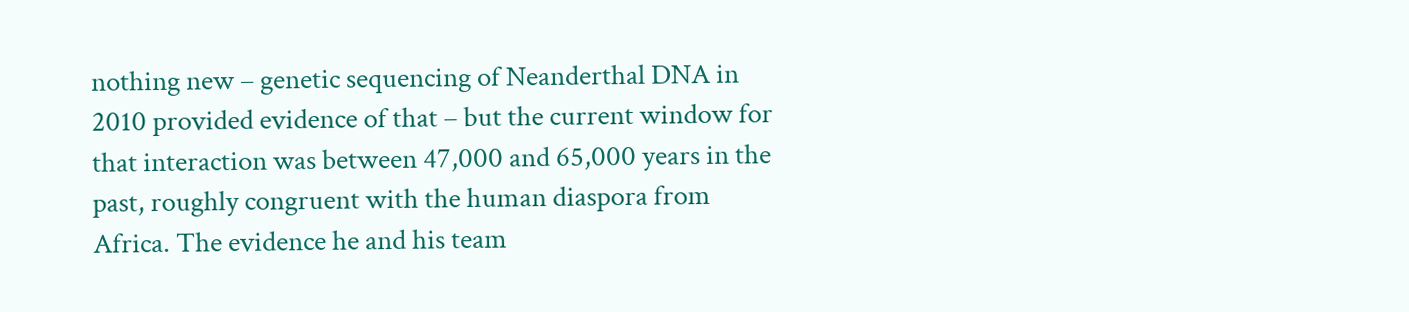nothing new – genetic sequencing of Neanderthal DNA in 2010 provided evidence of that – but the current window for that interaction was between 47,000 and 65,000 years in the past, roughly congruent with the human diaspora from Africa. The evidence he and his team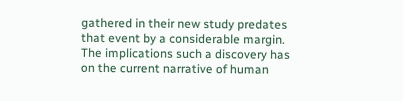gathered in their new study predates that event by a considerable margin. The implications such a discovery has on the current narrative of human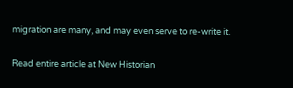migration are many, and may even serve to re-write it.

Read entire article at New Historian